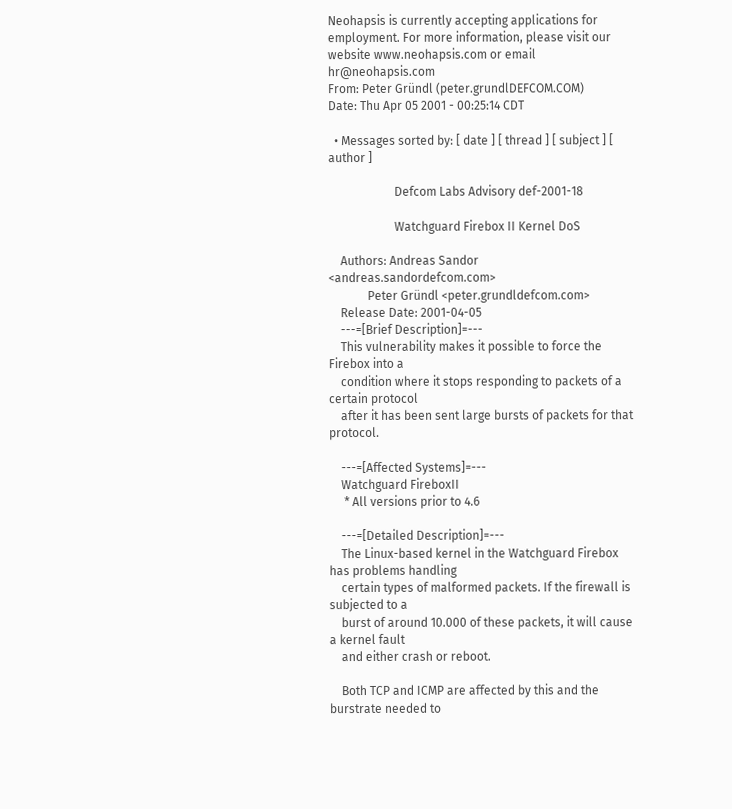Neohapsis is currently accepting applications for employment. For more information, please visit our website www.neohapsis.com or email hr@neohapsis.com
From: Peter Gründl (peter.grundlDEFCOM.COM)
Date: Thu Apr 05 2001 - 00:25:14 CDT

  • Messages sorted by: [ date ] [ thread ] [ subject ] [ author ]

                      Defcom Labs Advisory def-2001-18

                      Watchguard Firebox II Kernel DoS

    Authors: Andreas Sandor <andreas.sandordefcom.com>
             Peter Gründl <peter.grundldefcom.com>
    Release Date: 2001-04-05
    ---=[Brief Description]=---
    This vulnerability makes it possible to force the Firebox into a
    condition where it stops responding to packets of a certain protocol
    after it has been sent large bursts of packets for that protocol.

    ---=[Affected Systems]=---
    Watchguard FireboxII
     * All versions prior to 4.6

    ---=[Detailed Description]=---
    The Linux-based kernel in the Watchguard Firebox has problems handling
    certain types of malformed packets. If the firewall is subjected to a
    burst of around 10.000 of these packets, it will cause a kernel fault
    and either crash or reboot.

    Both TCP and ICMP are affected by this and the burstrate needed to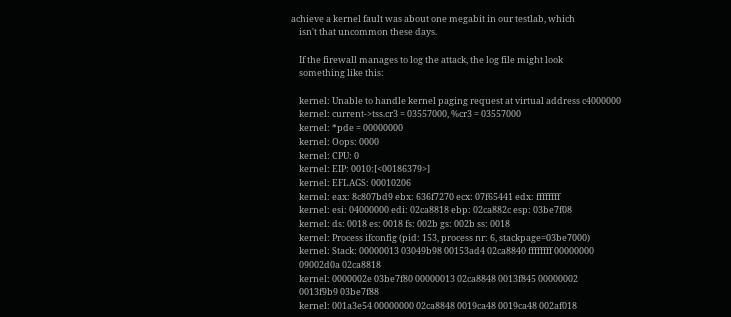achieve a kernel fault was about one megabit in our testlab, which
    isn't that uncommon these days.

    If the firewall manages to log the attack, the log file might look
    something like this:

    kernel: Unable to handle kernel paging request at virtual address c4000000
    kernel: current->tss.cr3 = 03557000, %cr3 = 03557000
    kernel: *pde = 00000000
    kernel: Oops: 0000
    kernel: CPU: 0
    kernel: EIP: 0010:[<00186379>]
    kernel: EFLAGS: 00010206
    kernel: eax: 8c807bd9 ebx: 636f7270 ecx: 07f65441 edx: ffffffff
    kernel: esi: 04000000 edi: 02ca8818 ebp: 02ca882c esp: 03be7f08
    kernel: ds: 0018 es: 0018 fs: 002b gs: 002b ss: 0018
    kernel: Process ifconfig (pid: 153, process nr: 6, stackpage=03be7000)
    kernel: Stack: 00000013 03049b98 00153ad4 02ca8840 ffffffff 00000000
    09002d0a 02ca8818
    kernel: 0000002e 03be7f80 00000013 02ca8848 0013f845 00000002
    0013f9b9 03be7f88
    kernel: 001a3e54 00000000 02ca8848 0019ca48 0019ca48 002af018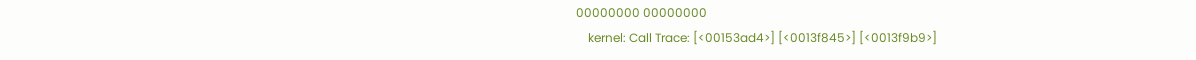00000000 00000000
    kernel: Call Trace: [<00153ad4>] [<0013f845>] [<0013f9b9>]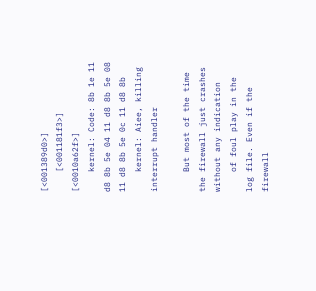[<001389d0>]
    [<001181f3>] [<0010a62f>]
    kernel: Code: 8b 1e 11 d8 8b 5e 04 11 d8 8b 5e 08 11 d8 8b 5e 0c 11 d8 8b
    kernel: Aiee, killing interrupt handler

    But most of the time the firewall just crashes without any indication
    of foul play in the log file. Even if the firewall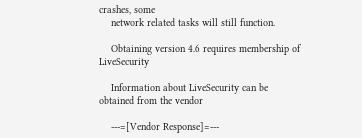crashes, some
    network related tasks will still function.

    Obtaining version 4.6 requires membership of LiveSecurity

    Information about LiveSecurity can be obtained from the vendor

    ---=[Vendor Response]=---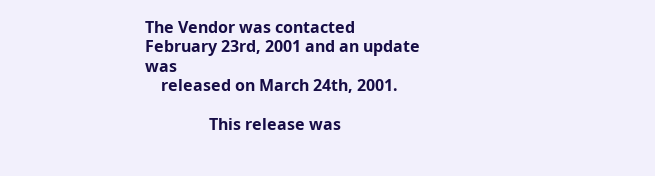The Vendor was contacted February 23rd, 2001 and an update was
    released on March 24th, 2001.

                This release was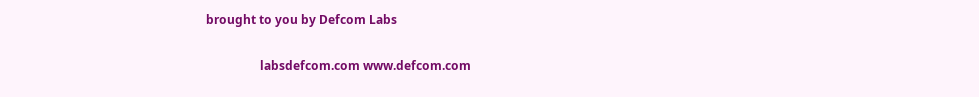brought to you by Defcom Labs

                  labsdefcom.com www.defcom.com